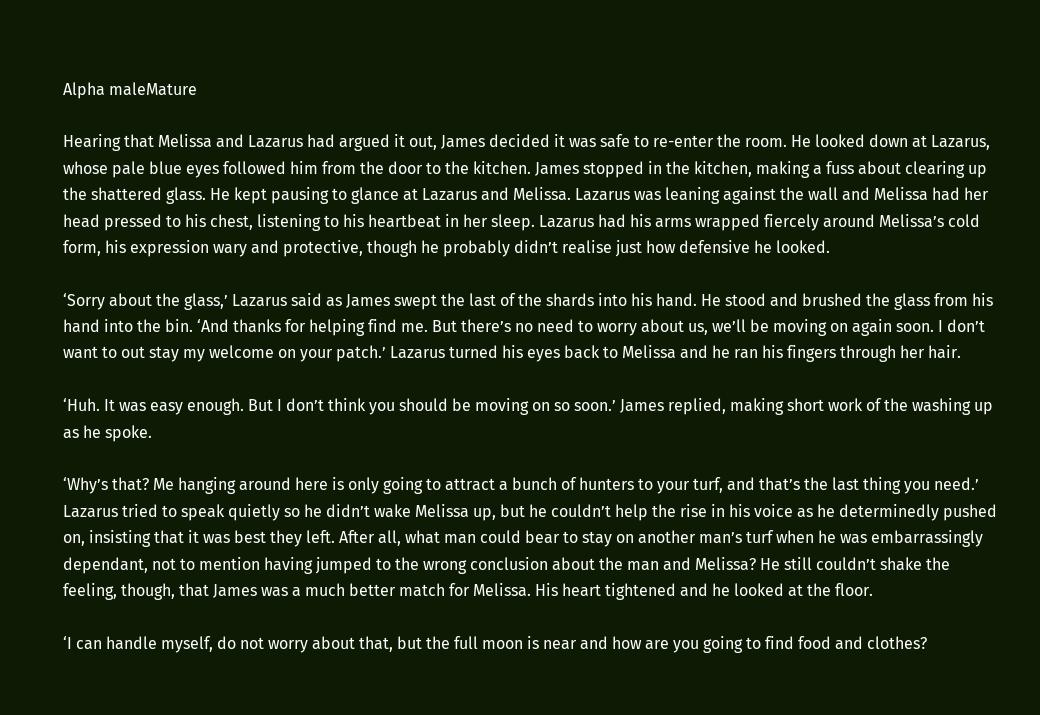Alpha maleMature

Hearing that Melissa and Lazarus had argued it out, James decided it was safe to re-enter the room. He looked down at Lazarus, whose pale blue eyes followed him from the door to the kitchen. James stopped in the kitchen, making a fuss about clearing up the shattered glass. He kept pausing to glance at Lazarus and Melissa. Lazarus was leaning against the wall and Melissa had her head pressed to his chest, listening to his heartbeat in her sleep. Lazarus had his arms wrapped fiercely around Melissa’s cold form, his expression wary and protective, though he probably didn’t realise just how defensive he looked.

‘Sorry about the glass,’ Lazarus said as James swept the last of the shards into his hand. He stood and brushed the glass from his hand into the bin. ‘And thanks for helping find me. But there’s no need to worry about us, we’ll be moving on again soon. I don’t want to out stay my welcome on your patch.’ Lazarus turned his eyes back to Melissa and he ran his fingers through her hair.

‘Huh. It was easy enough. But I don’t think you should be moving on so soon.’ James replied, making short work of the washing up as he spoke.

‘Why’s that? Me hanging around here is only going to attract a bunch of hunters to your turf, and that’s the last thing you need.’ Lazarus tried to speak quietly so he didn’t wake Melissa up, but he couldn’t help the rise in his voice as he determinedly pushed on, insisting that it was best they left. After all, what man could bear to stay on another man’s turf when he was embarrassingly dependant, not to mention having jumped to the wrong conclusion about the man and Melissa? He still couldn’t shake the feeling, though, that James was a much better match for Melissa. His heart tightened and he looked at the floor.

‘I can handle myself, do not worry about that, but the full moon is near and how are you going to find food and clothes?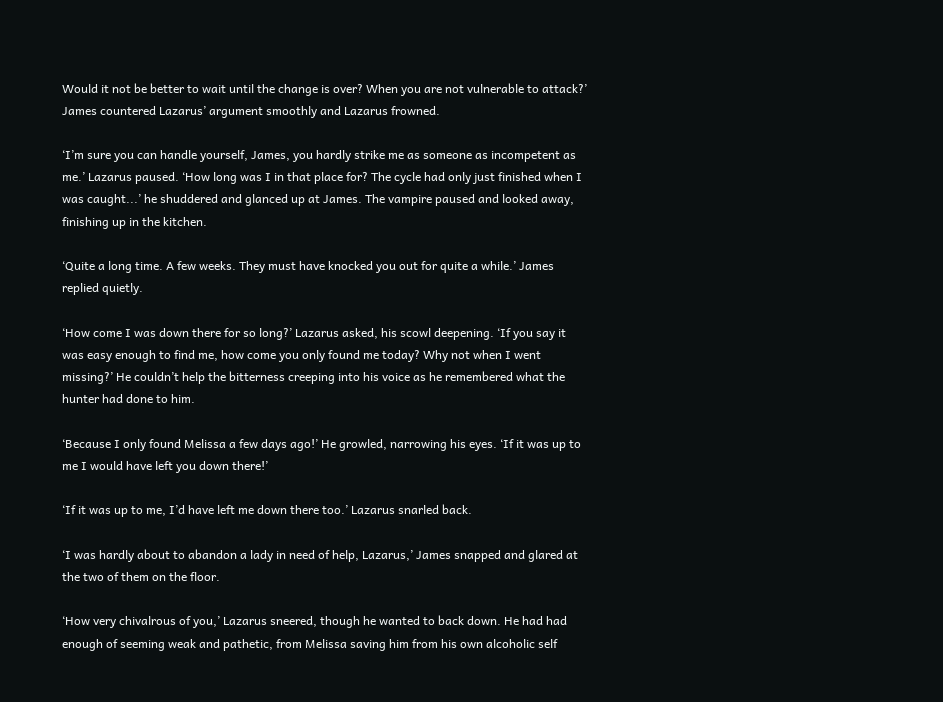Would it not be better to wait until the change is over? When you are not vulnerable to attack?’ James countered Lazarus’ argument smoothly and Lazarus frowned.

‘I’m sure you can handle yourself, James, you hardly strike me as someone as incompetent as me.’ Lazarus paused. ‘How long was I in that place for? The cycle had only just finished when I was caught...’ he shuddered and glanced up at James. The vampire paused and looked away, finishing up in the kitchen.

‘Quite a long time. A few weeks. They must have knocked you out for quite a while.’ James replied quietly.

‘How come I was down there for so long?’ Lazarus asked, his scowl deepening. ‘If you say it was easy enough to find me, how come you only found me today? Why not when I went missing?’ He couldn’t help the bitterness creeping into his voice as he remembered what the hunter had done to him.

‘Because I only found Melissa a few days ago!’ He growled, narrowing his eyes. ‘If it was up to me I would have left you down there!’

‘If it was up to me, I’d have left me down there too.’ Lazarus snarled back.

‘I was hardly about to abandon a lady in need of help, Lazarus,’ James snapped and glared at the two of them on the floor.

‘How very chivalrous of you,’ Lazarus sneered, though he wanted to back down. He had had enough of seeming weak and pathetic, from Melissa saving him from his own alcoholic self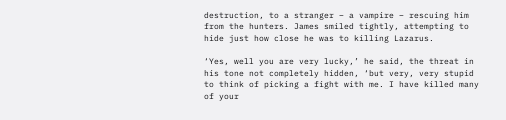destruction, to a stranger – a vampire – rescuing him from the hunters. James smiled tightly, attempting to hide just how close he was to killing Lazarus.

‘Yes, well you are very lucky,’ he said, the threat in his tone not completely hidden, ‘but very, very stupid to think of picking a fight with me. I have killed many of your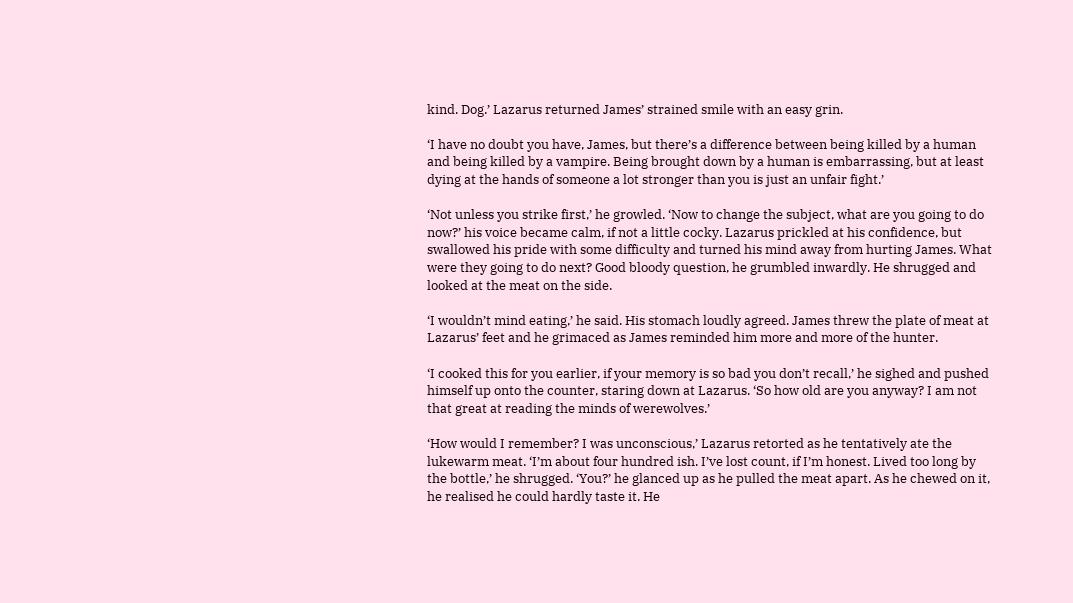kind. Dog.’ Lazarus returned James’ strained smile with an easy grin.

‘I have no doubt you have, James, but there’s a difference between being killed by a human and being killed by a vampire. Being brought down by a human is embarrassing, but at least dying at the hands of someone a lot stronger than you is just an unfair fight.’

‘Not unless you strike first,’ he growled. ‘Now to change the subject, what are you going to do now?’ his voice became calm, if not a little cocky. Lazarus prickled at his confidence, but swallowed his pride with some difficulty and turned his mind away from hurting James. What were they going to do next? Good bloody question, he grumbled inwardly. He shrugged and looked at the meat on the side.

‘I wouldn’t mind eating,’ he said. His stomach loudly agreed. James threw the plate of meat at Lazarus’ feet and he grimaced as James reminded him more and more of the hunter.

‘I cooked this for you earlier, if your memory is so bad you don’t recall,’ he sighed and pushed himself up onto the counter, staring down at Lazarus. ‘So how old are you anyway? I am not that great at reading the minds of werewolves.’

‘How would I remember? I was unconscious,’ Lazarus retorted as he tentatively ate the lukewarm meat. ‘I’m about four hundred ish. I’ve lost count, if I’m honest. Lived too long by the bottle,’ he shrugged. ‘You?’ he glanced up as he pulled the meat apart. As he chewed on it, he realised he could hardly taste it. He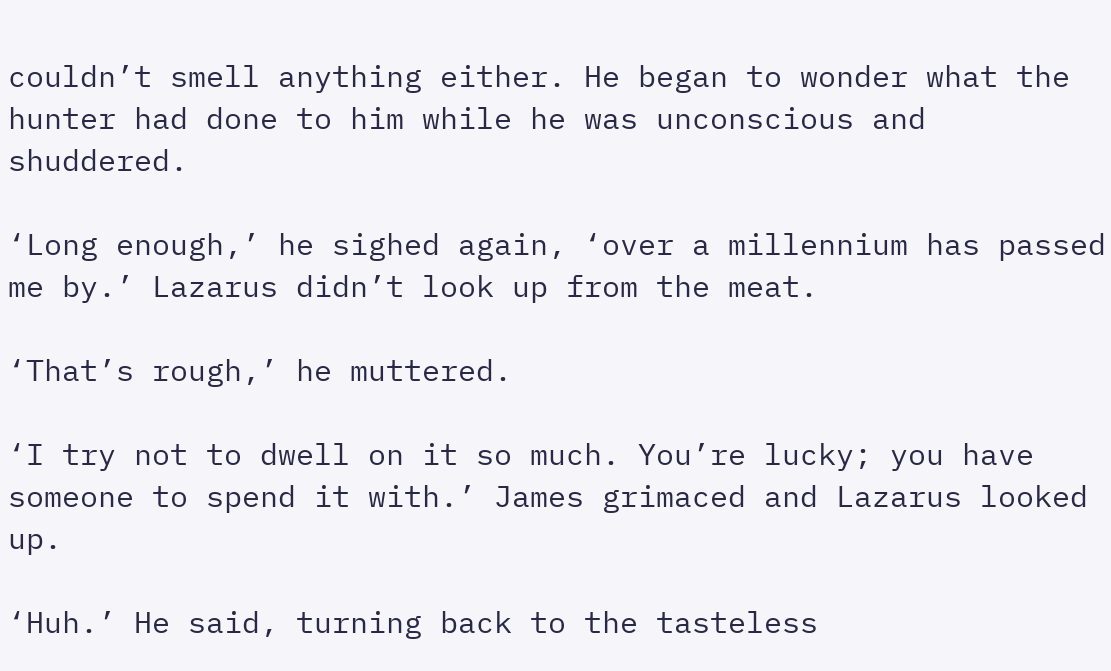couldn’t smell anything either. He began to wonder what the hunter had done to him while he was unconscious and shuddered.

‘Long enough,’ he sighed again, ‘over a millennium has passed me by.’ Lazarus didn’t look up from the meat.

‘That’s rough,’ he muttered.

‘I try not to dwell on it so much. You’re lucky; you have someone to spend it with.’ James grimaced and Lazarus looked up.

‘Huh.’ He said, turning back to the tasteless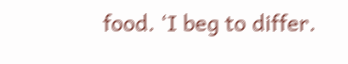food. ‘I beg to differ.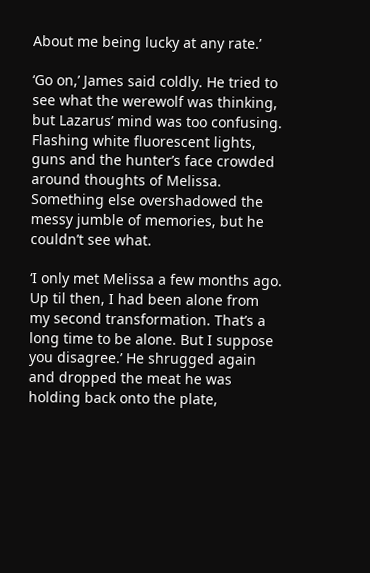About me being lucky at any rate.’

‘Go on,’ James said coldly. He tried to see what the werewolf was thinking, but Lazarus’ mind was too confusing. Flashing white fluorescent lights, guns and the hunter’s face crowded around thoughts of Melissa. Something else overshadowed the messy jumble of memories, but he couldn’t see what.

‘I only met Melissa a few months ago. Up til then, I had been alone from my second transformation. That’s a long time to be alone. But I suppose you disagree.’ He shrugged again and dropped the meat he was holding back onto the plate,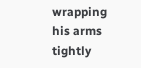wrapping his arms tightly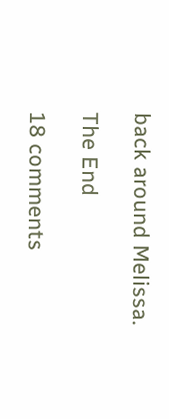back around Melissa.

The End

18 comments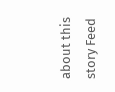about this story Feed